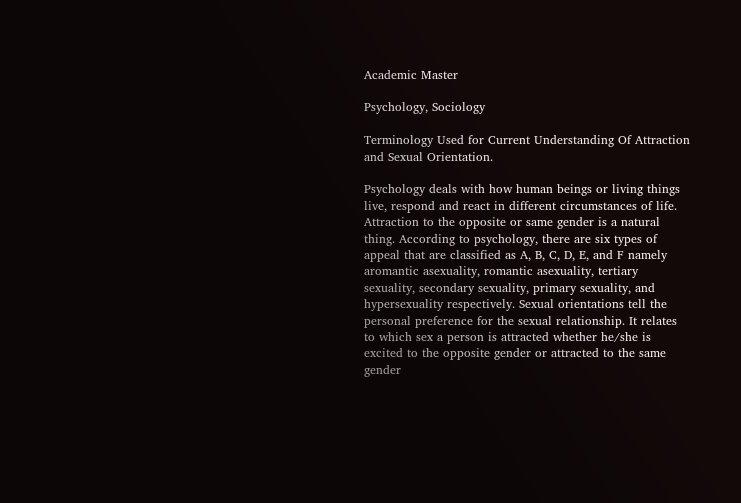Academic Master

Psychology, Sociology

Terminology Used for Current Understanding Of Attraction and Sexual Orientation.

Psychology deals with how human beings or living things live, respond and react in different circumstances of life. Attraction to the opposite or same gender is a natural thing. According to psychology, there are six types of appeal that are classified as A, B, C, D, E, and F namely aromantic asexuality, romantic asexuality, tertiary sexuality, secondary sexuality, primary sexuality, and hypersexuality respectively. Sexual orientations tell the personal preference for the sexual relationship. It relates to which sex a person is attracted whether he/she is excited to the opposite gender or attracted to the same gender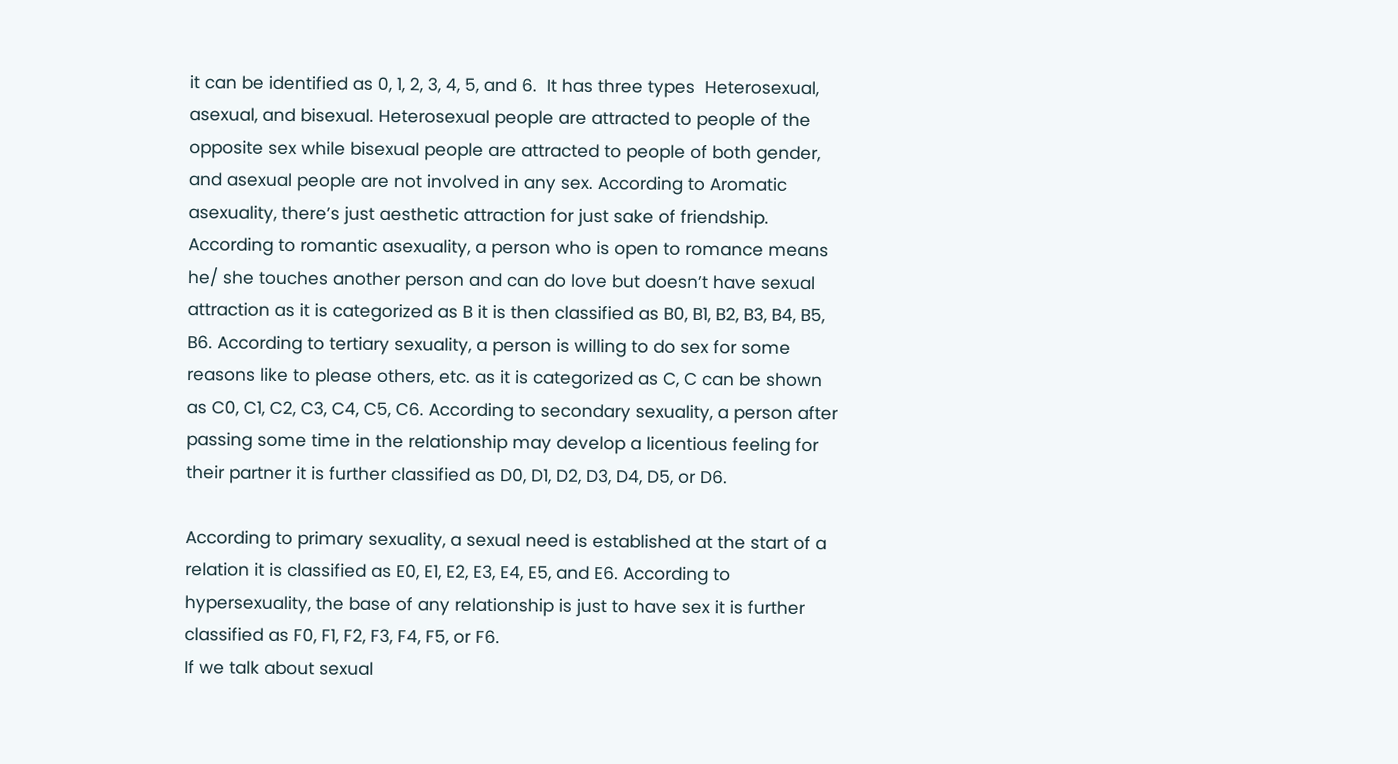it can be identified as 0, 1, 2, 3, 4, 5, and 6.  It has three types  Heterosexual, asexual, and bisexual. Heterosexual people are attracted to people of the opposite sex while bisexual people are attracted to people of both gender, and asexual people are not involved in any sex. According to Aromatic asexuality, there’s just aesthetic attraction for just sake of friendship. According to romantic asexuality, a person who is open to romance means he/ she touches another person and can do love but doesn’t have sexual attraction as it is categorized as B it is then classified as B0, B1, B2, B3, B4, B5, B6. According to tertiary sexuality, a person is willing to do sex for some reasons like to please others, etc. as it is categorized as C, C can be shown as C0, C1, C2, C3, C4, C5, C6. According to secondary sexuality, a person after passing some time in the relationship may develop a licentious feeling for their partner it is further classified as D0, D1, D2, D3, D4, D5, or D6.

According to primary sexuality, a sexual need is established at the start of a relation it is classified as E0, E1, E2, E3, E4, E5, and E6. According to hypersexuality, the base of any relationship is just to have sex it is further classified as F0, F1, F2, F3, F4, F5, or F6.
If we talk about sexual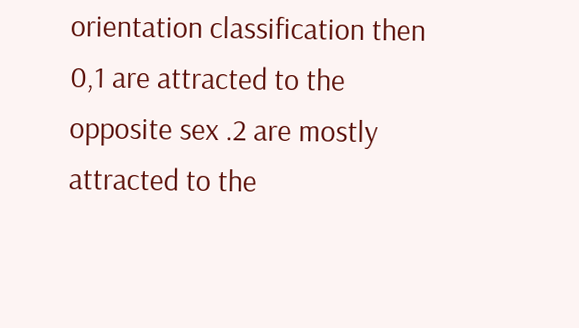orientation classification then 0,1 are attracted to the opposite sex .2 are mostly attracted to the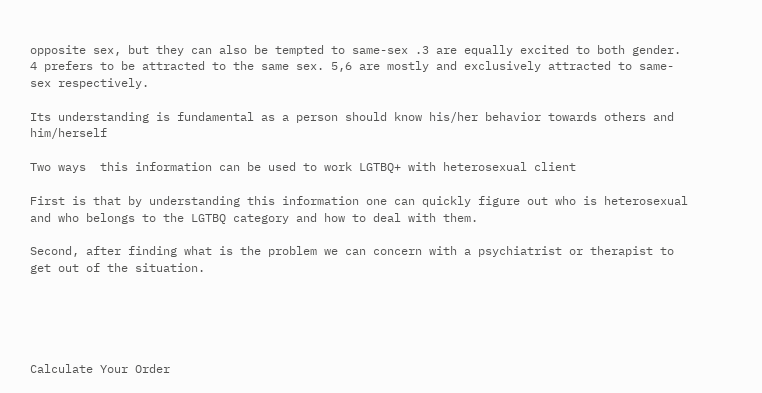opposite sex, but they can also be tempted to same-sex .3 are equally excited to both gender. 4 prefers to be attracted to the same sex. 5,6 are mostly and exclusively attracted to same-sex respectively.

Its understanding is fundamental as a person should know his/her behavior towards others and him/herself

Two ways  this information can be used to work LGTBQ+ with heterosexual client

First is that by understanding this information one can quickly figure out who is heterosexual and who belongs to the LGTBQ category and how to deal with them.

Second, after finding what is the problem we can concern with a psychiatrist or therapist to get out of the situation.





Calculate Your Order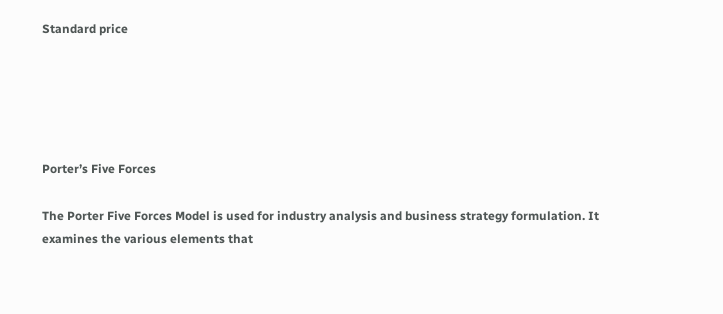Standard price





Porter’s Five Forces

The Porter Five Forces Model is used for industry analysis and business strategy formulation. It examines the various elements that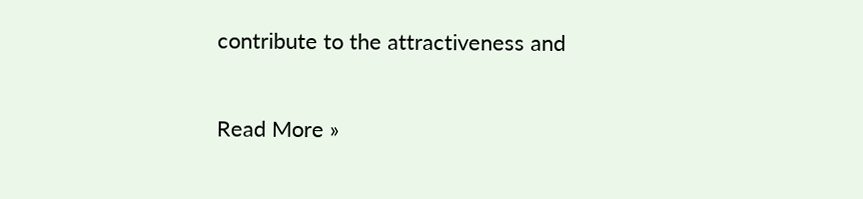contribute to the attractiveness and

Read More »